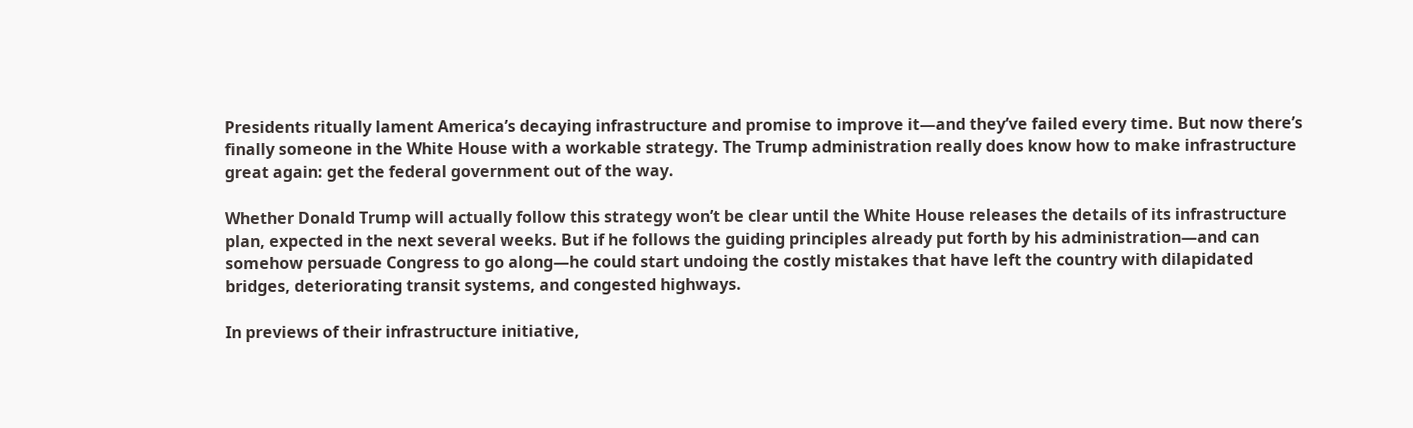Presidents ritually lament America’s decaying infrastructure and promise to improve it—and they’ve failed every time. But now there’s finally someone in the White House with a workable strategy. The Trump administration really does know how to make infrastructure great again: get the federal government out of the way.

Whether Donald Trump will actually follow this strategy won’t be clear until the White House releases the details of its infrastructure plan, expected in the next several weeks. But if he follows the guiding principles already put forth by his administration—and can somehow persuade Congress to go along—he could start undoing the costly mistakes that have left the country with dilapidated bridges, deteriorating transit systems, and congested highways.

In previews of their infrastructure initiative,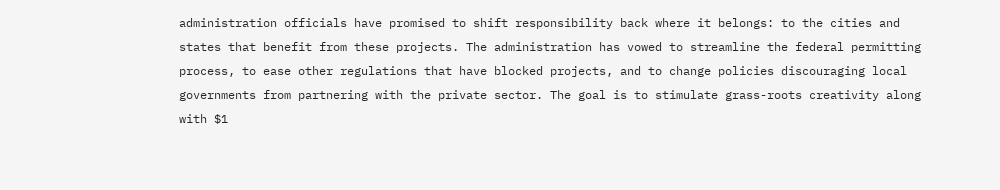administration officials have promised to shift responsibility back where it belongs: to the cities and states that benefit from these projects. The administration has vowed to streamline the federal permitting process, to ease other regulations that have blocked projects, and to change policies discouraging local governments from partnering with the private sector. The goal is to stimulate grass-roots creativity along with $1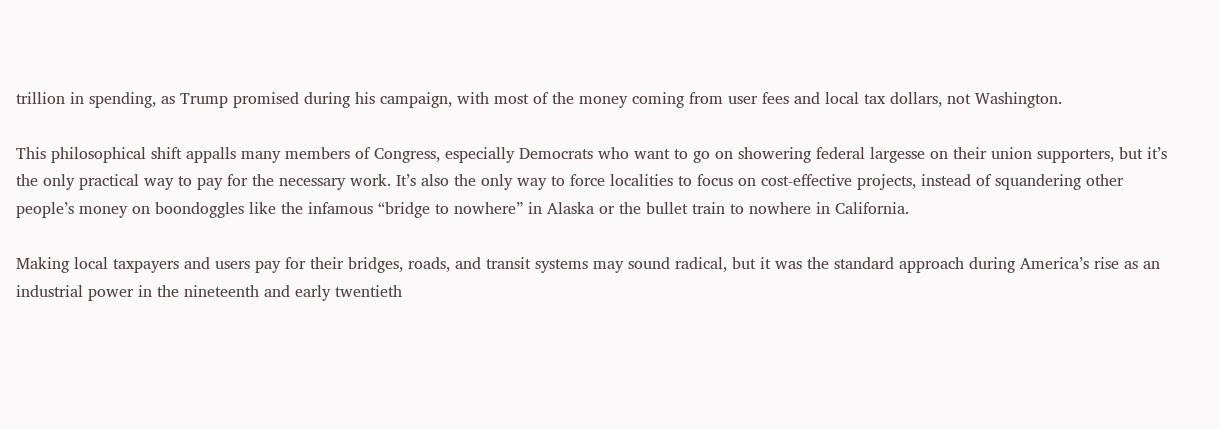trillion in spending, as Trump promised during his campaign, with most of the money coming from user fees and local tax dollars, not Washington.

This philosophical shift appalls many members of Congress, especially Democrats who want to go on showering federal largesse on their union supporters, but it’s the only practical way to pay for the necessary work. It’s also the only way to force localities to focus on cost-effective projects, instead of squandering other people’s money on boondoggles like the infamous “bridge to nowhere” in Alaska or the bullet train to nowhere in California.

Making local taxpayers and users pay for their bridges, roads, and transit systems may sound radical, but it was the standard approach during America’s rise as an industrial power in the nineteenth and early twentieth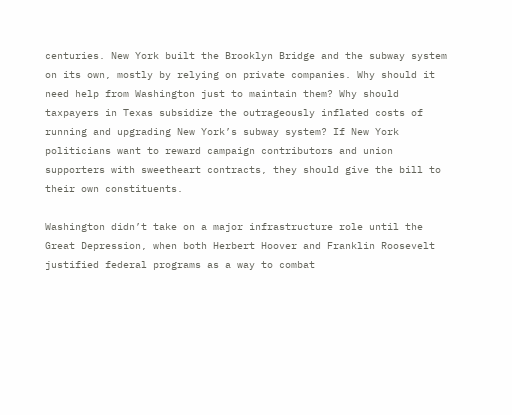centuries. New York built the Brooklyn Bridge and the subway system on its own, mostly by relying on private companies. Why should it need help from Washington just to maintain them? Why should taxpayers in Texas subsidize the outrageously inflated costs of running and upgrading New York’s subway system? If New York politicians want to reward campaign contributors and union supporters with sweetheart contracts, they should give the bill to their own constituents.

Washington didn’t take on a major infrastructure role until the Great Depression, when both Herbert Hoover and Franklin Roosevelt justified federal programs as a way to combat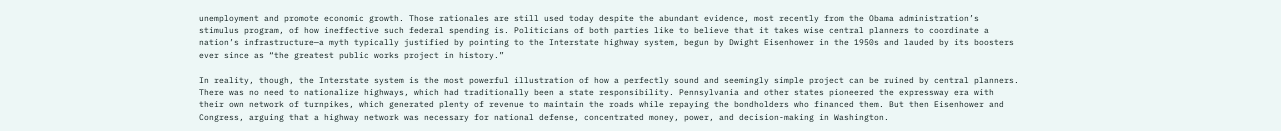unemployment and promote economic growth. Those rationales are still used today despite the abundant evidence, most recently from the Obama administration’s stimulus program, of how ineffective such federal spending is. Politicians of both parties like to believe that it takes wise central planners to coordinate a nation’s infrastructure—a myth typically justified by pointing to the Interstate highway system, begun by Dwight Eisenhower in the 1950s and lauded by its boosters ever since as “the greatest public works project in history.”

In reality, though, the Interstate system is the most powerful illustration of how a perfectly sound and seemingly simple project can be ruined by central planners. There was no need to nationalize highways, which had traditionally been a state responsibility. Pennsylvania and other states pioneered the expressway era with their own network of turnpikes, which generated plenty of revenue to maintain the roads while repaying the bondholders who financed them. But then Eisenhower and Congress, arguing that a highway network was necessary for national defense, concentrated money, power, and decision-making in Washington.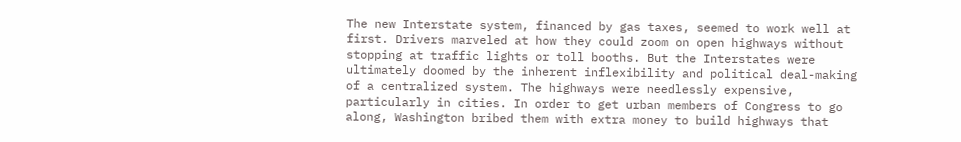The new Interstate system, financed by gas taxes, seemed to work well at first. Drivers marveled at how they could zoom on open highways without stopping at traffic lights or toll booths. But the Interstates were ultimately doomed by the inherent inflexibility and political deal-making of a centralized system. The highways were needlessly expensive, particularly in cities. In order to get urban members of Congress to go along, Washington bribed them with extra money to build highways that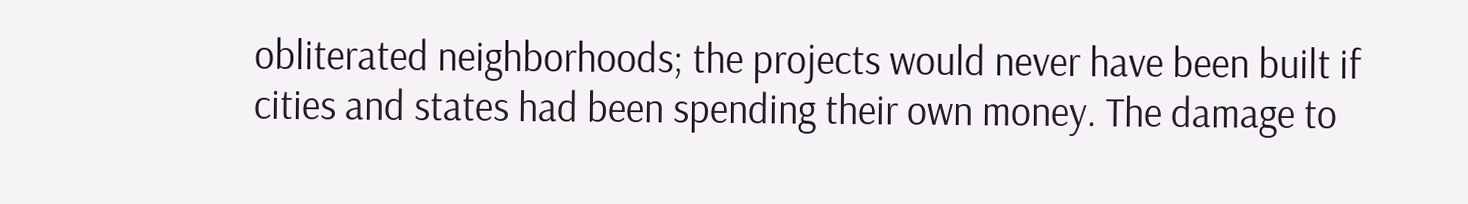obliterated neighborhoods; the projects would never have been built if cities and states had been spending their own money. The damage to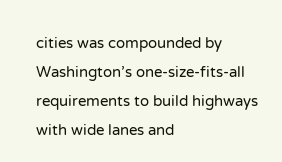cities was compounded by Washington’s one-size-fits-all requirements to build highways with wide lanes and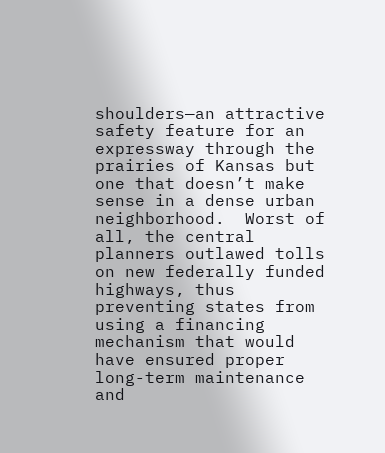shoulders—an attractive safety feature for an expressway through the prairies of Kansas but one that doesn’t make sense in a dense urban neighborhood.  Worst of all, the central planners outlawed tolls on new federally funded highways, thus preventing states from using a financing mechanism that would have ensured proper long-term maintenance and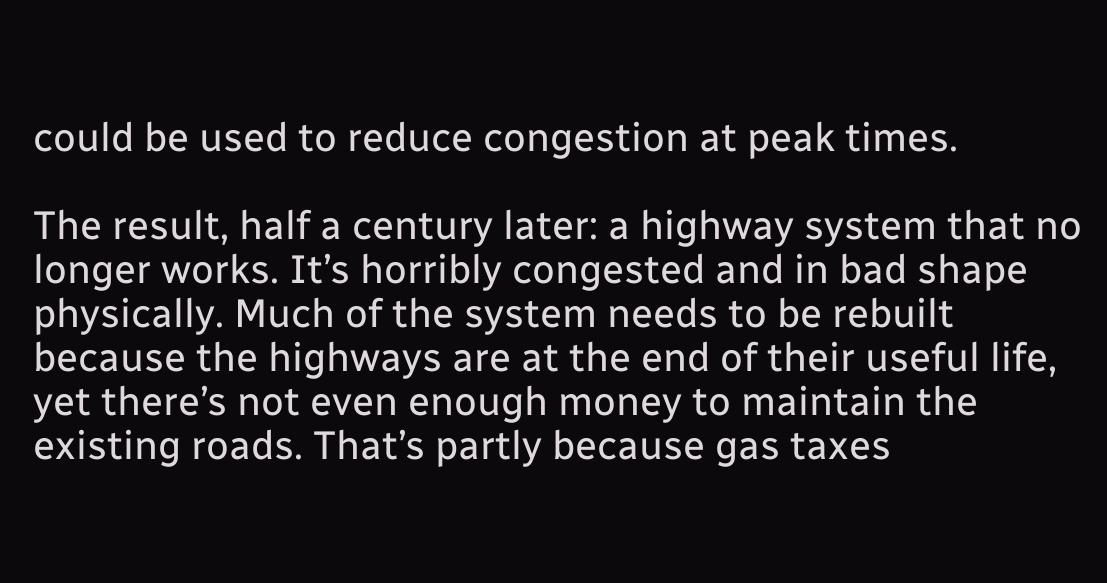could be used to reduce congestion at peak times.

The result, half a century later: a highway system that no longer works. It’s horribly congested and in bad shape physically. Much of the system needs to be rebuilt because the highways are at the end of their useful life, yet there’s not even enough money to maintain the existing roads. That’s partly because gas taxes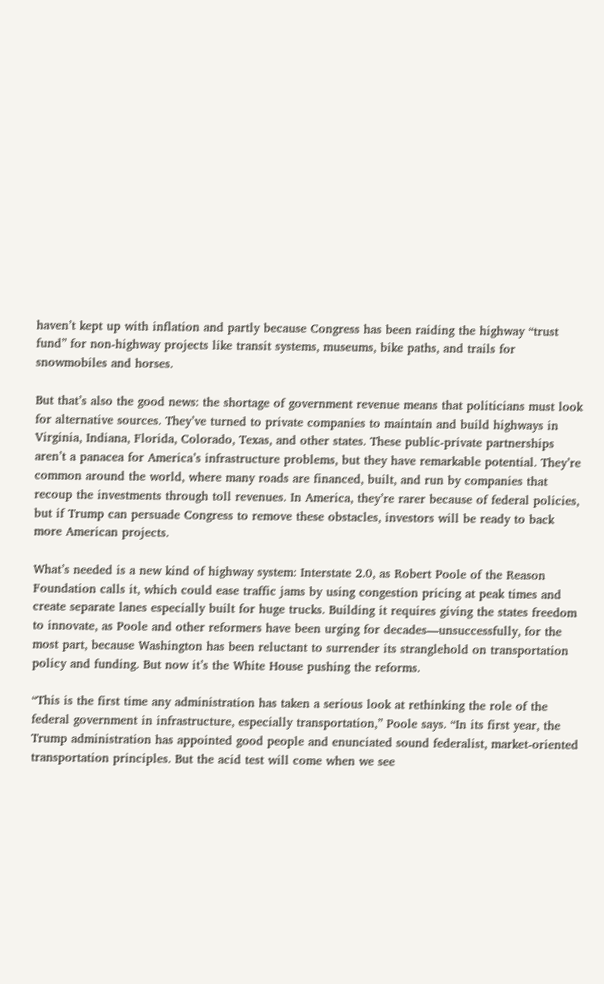haven’t kept up with inflation and partly because Congress has been raiding the highway “trust fund” for non-highway projects like transit systems, museums, bike paths, and trails for snowmobiles and horses.

But that’s also the good news: the shortage of government revenue means that politicians must look for alternative sources. They’ve turned to private companies to maintain and build highways in Virginia, Indiana, Florida, Colorado, Texas, and other states. These public-private partnerships aren’t a panacea for America’s infrastructure problems, but they have remarkable potential. They’re common around the world, where many roads are financed, built, and run by companies that recoup the investments through toll revenues. In America, they’re rarer because of federal policies, but if Trump can persuade Congress to remove these obstacles, investors will be ready to back more American projects.

What’s needed is a new kind of highway system: Interstate 2.0, as Robert Poole of the Reason Foundation calls it, which could ease traffic jams by using congestion pricing at peak times and create separate lanes especially built for huge trucks. Building it requires giving the states freedom to innovate, as Poole and other reformers have been urging for decades—unsuccessfully, for the most part, because Washington has been reluctant to surrender its stranglehold on transportation policy and funding. But now it’s the White House pushing the reforms.

“This is the first time any administration has taken a serious look at rethinking the role of the federal government in infrastructure, especially transportation,” Poole says. “In its first year, the Trump administration has appointed good people and enunciated sound federalist, market-oriented transportation principles. But the acid test will come when we see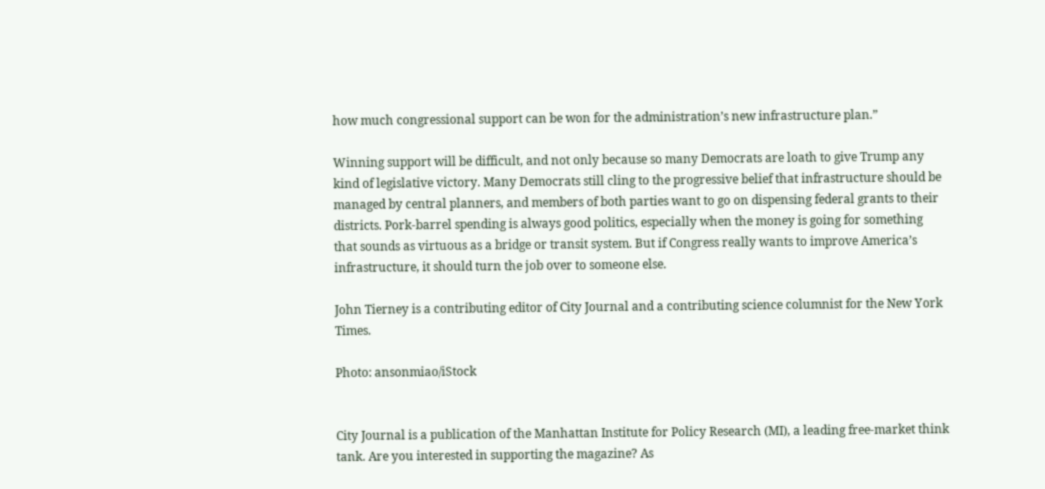how much congressional support can be won for the administration’s new infrastructure plan.”

Winning support will be difficult, and not only because so many Democrats are loath to give Trump any kind of legislative victory. Many Democrats still cling to the progressive belief that infrastructure should be managed by central planners, and members of both parties want to go on dispensing federal grants to their districts. Pork-barrel spending is always good politics, especially when the money is going for something that sounds as virtuous as a bridge or transit system. But if Congress really wants to improve America’s infrastructure, it should turn the job over to someone else.

John Tierney is a contributing editor of City Journal and a contributing science columnist for the New York Times.

Photo: ansonmiao/iStock


City Journal is a publication of the Manhattan Institute for Policy Research (MI), a leading free-market think tank. Are you interested in supporting the magazine? As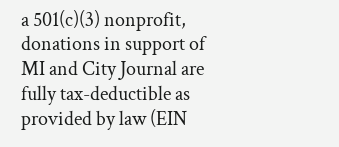a 501(c)(3) nonprofit, donations in support of MI and City Journal are fully tax-deductible as provided by law (EIN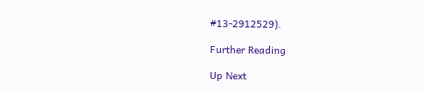#13-2912529).

Further Reading

Up Next